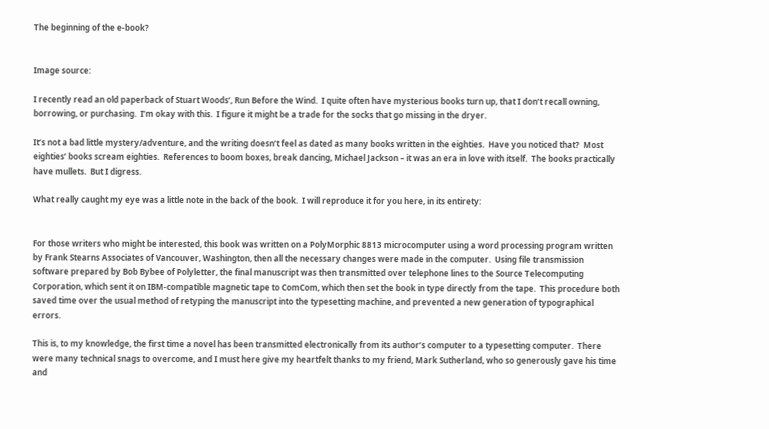The beginning of the e-book?


Image source:

I recently read an old paperback of Stuart Woods’, Run Before the Wind.  I quite often have mysterious books turn up, that I don’t recall owning, borrowing, or purchasing.  I’m okay with this.  I figure it might be a trade for the socks that go missing in the dryer.

It’s not a bad little mystery/adventure, and the writing doesn’t feel as dated as many books written in the eighties.  Have you noticed that?  Most eighties’ books scream eighties.  References to boom boxes, break dancing, Michael Jackson – it was an era in love with itself.  The books practically have mullets.  But I digress.

What really caught my eye was a little note in the back of the book.  I will reproduce it for you here, in its entirety:


For those writers who might be interested, this book was written on a PolyMorphic 8813 microcomputer using a word processing program written by Frank Stearns Associates of Vancouver, Washington, then all the necessary changes were made in the computer.  Using file transmission software prepared by Bob Bybee of Polyletter, the final manuscript was then transmitted over telephone lines to the Source Telecomputing Corporation, which sent it on IBM-compatible magnetic tape to ComCom, which then set the book in type directly from the tape.  This procedure both saved time over the usual method of retyping the manuscript into the typesetting machine, and prevented a new generation of typographical errors.

This is, to my knowledge, the first time a novel has been transmitted electronically from its author’s computer to a typesetting computer.  There were many technical snags to overcome, and I must here give my heartfelt thanks to my friend, Mark Sutherland, who so generously gave his time and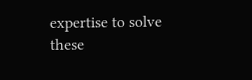expertise to solve these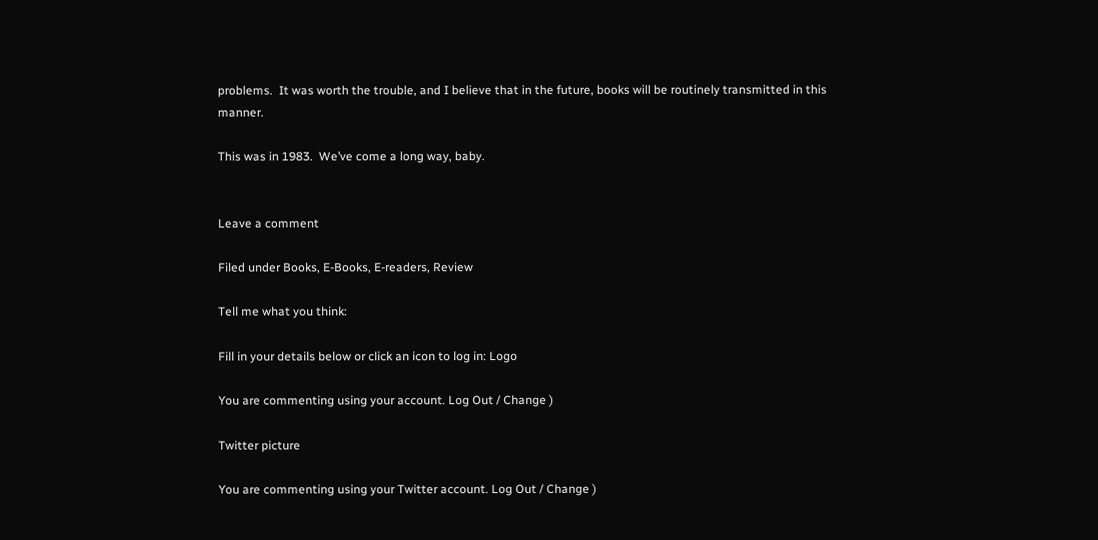problems.  It was worth the trouble, and I believe that in the future, books will be routinely transmitted in this manner.

This was in 1983.  We’ve come a long way, baby.


Leave a comment

Filed under Books, E-Books, E-readers, Review

Tell me what you think:

Fill in your details below or click an icon to log in: Logo

You are commenting using your account. Log Out / Change )

Twitter picture

You are commenting using your Twitter account. Log Out / Change )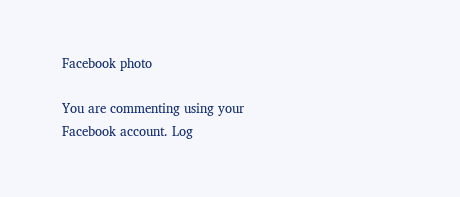Facebook photo

You are commenting using your Facebook account. Log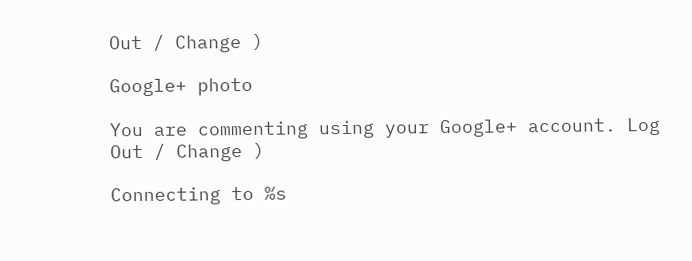Out / Change )

Google+ photo

You are commenting using your Google+ account. Log Out / Change )

Connecting to %s